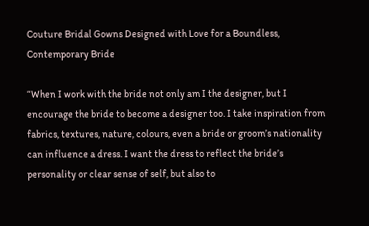Couture Bridal Gowns Designed with Love for a Boundless, Contemporary Bride

“When I work with the bride not only am I the designer, but I encourage the bride to become a designer too. I take inspiration from fabrics, textures, nature, colours, even a bride or groom’s nationality can influence a dress. I want the dress to reflect the bride’s personality or clear sense of self, but also to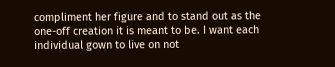compliment her figure and to stand out as the one-off creation it is meant to be. I want each individual gown to live on not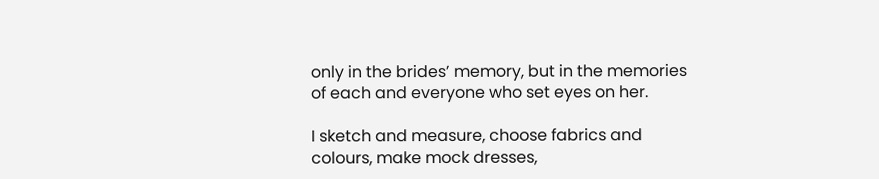only in the brides’ memory, but in the memories of each and everyone who set eyes on her.

I sketch and measure, choose fabrics and colours, make mock dresses,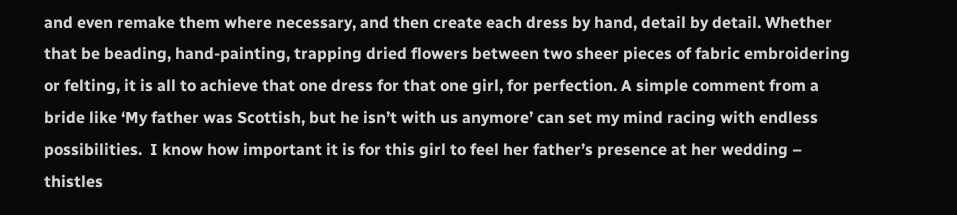and even remake them where necessary, and then create each dress by hand, detail by detail. Whether that be beading, hand-painting, trapping dried flowers between two sheer pieces of fabric embroidering or felting, it is all to achieve that one dress for that one girl, for perfection. A simple comment from a bride like ‘My father was Scottish, but he isn’t with us anymore’ can set my mind racing with endless possibilities.  I know how important it is for this girl to feel her father’s presence at her wedding – thistles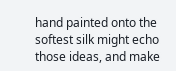hand painted onto the softest silk might echo those ideas, and make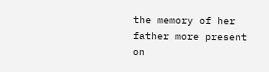the memory of her father more present on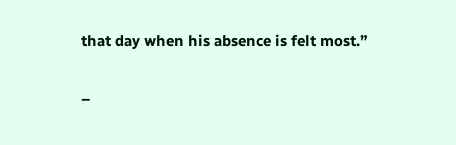that day when his absence is felt most.”

–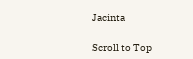Jacinta

Scroll to Top